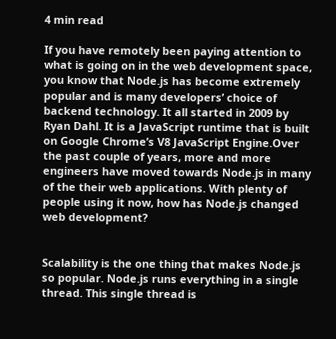4 min read

If you have remotely been paying attention to what is going on in the web development space, you know that Node.js has become extremely popular and is many developers’ choice of backend technology. It all started in 2009 by Ryan Dahl. It is a JavaScript runtime that is built on Google Chrome’s V8 JavaScript Engine.Over the past couple of years, more and more engineers have moved towards Node.js in many of the their web applications. With plenty of people using it now, how has Node.js changed web development?


Scalability is the one thing that makes Node.js so popular. Node.js runs everything in a single thread. This single thread is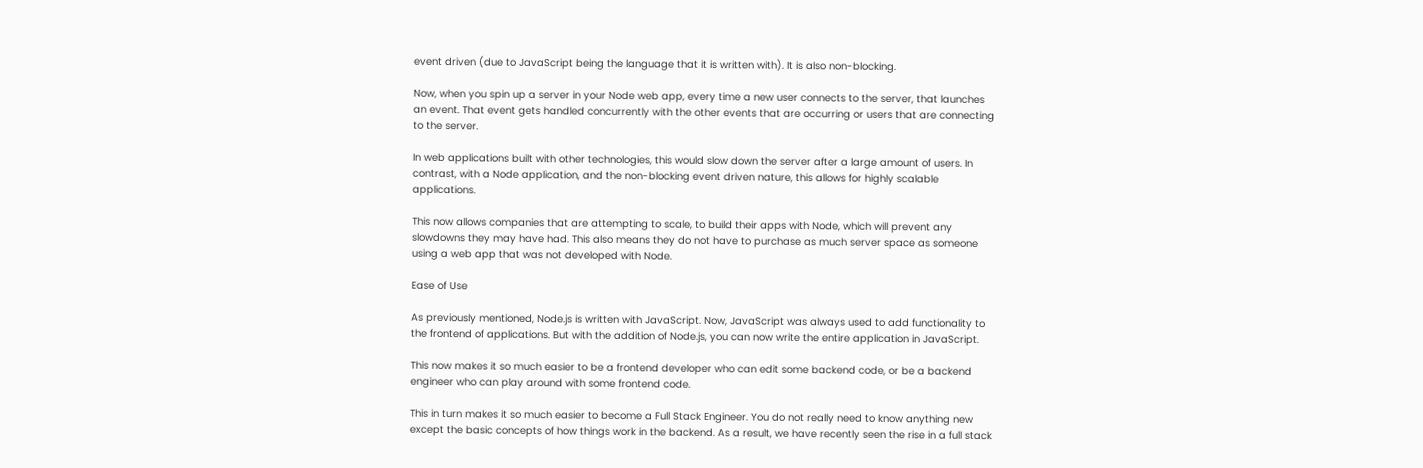event driven (due to JavaScript being the language that it is written with). It is also non-blocking.

Now, when you spin up a server in your Node web app, every time a new user connects to the server, that launches an event. That event gets handled concurrently with the other events that are occurring or users that are connecting to the server.

In web applications built with other technologies, this would slow down the server after a large amount of users. In contrast, with a Node application, and the non-blocking event driven nature, this allows for highly scalable applications.

This now allows companies that are attempting to scale, to build their apps with Node, which will prevent any slowdowns they may have had. This also means they do not have to purchase as much server space as someone using a web app that was not developed with Node.

Ease of Use

As previously mentioned, Node.js is written with JavaScript. Now, JavaScript was always used to add functionality to the frontend of applications. But with the addition of Node.js, you can now write the entire application in JavaScript.

This now makes it so much easier to be a frontend developer who can edit some backend code, or be a backend engineer who can play around with some frontend code.

This in turn makes it so much easier to become a Full Stack Engineer. You do not really need to know anything new except the basic concepts of how things work in the backend. As a result, we have recently seen the rise in a full stack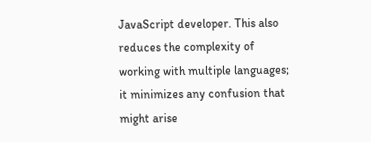JavaScript developer. This also reduces the complexity of working with multiple languages; it minimizes any confusion that might arise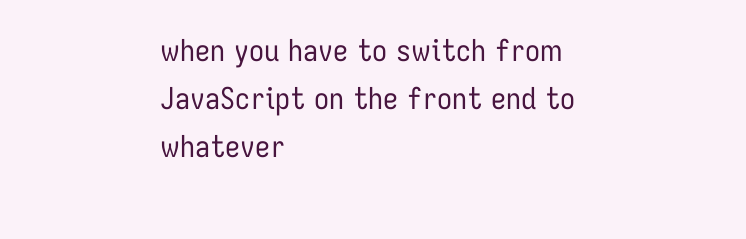when you have to switch from JavaScript on the front end to whatever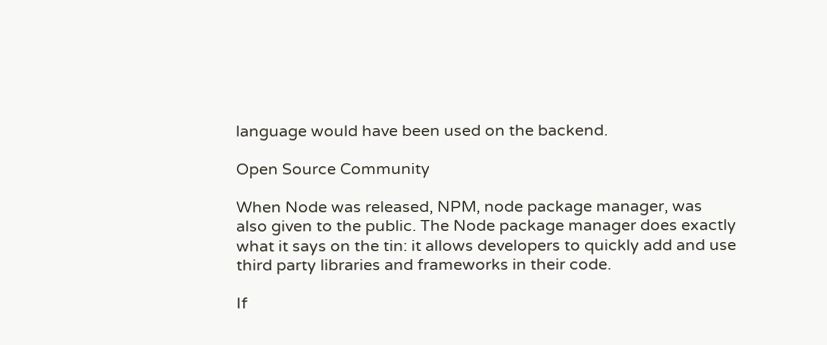language would have been used on the backend.

Open Source Community

When Node was released, NPM, node package manager, was also given to the public. The Node package manager does exactly what it says on the tin: it allows developers to quickly add and use third party libraries and frameworks in their code.

If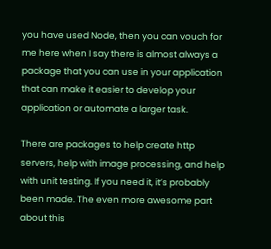you have used Node, then you can vouch for me here when I say there is almost always a package that you can use in your application that can make it easier to develop your application or automate a larger task.

There are packages to help create http servers, help with image processing, and help with unit testing. If you need it, it’s probably been made. The even more awesome part about this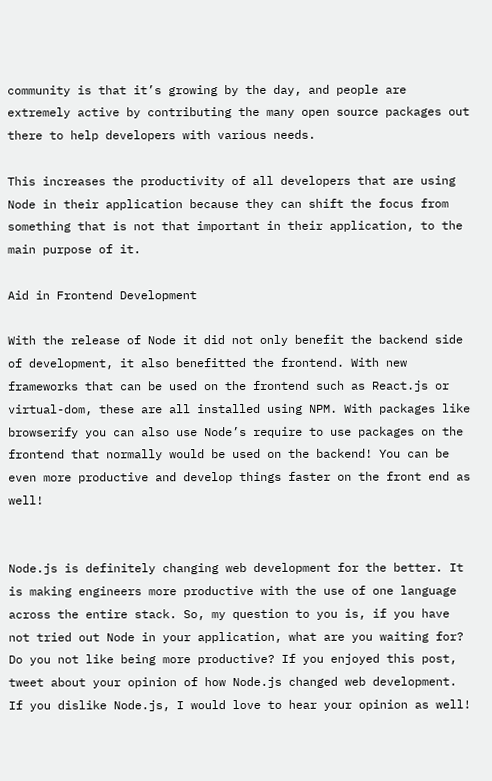community is that it’s growing by the day, and people are extremely active by contributing the many open source packages out there to help developers with various needs.

This increases the productivity of all developers that are using Node in their application because they can shift the focus from something that is not that important in their application, to the main purpose of it.

Aid in Frontend Development

With the release of Node it did not only benefit the backend side of development, it also benefitted the frontend. With new frameworks that can be used on the frontend such as React.js or virtual-dom, these are all installed using NPM. With packages like browserify you can also use Node’s require to use packages on the frontend that normally would be used on the backend! You can be even more productive and develop things faster on the front end as well!


Node.js is definitely changing web development for the better. It is making engineers more productive with the use of one language across the entire stack. So, my question to you is, if you have not tried out Node in your application, what are you waiting for? Do you not like being more productive? If you enjoyed this post, tweet about your opinion of how Node.js changed web development. If you dislike Node.js, I would love to hear your opinion as well!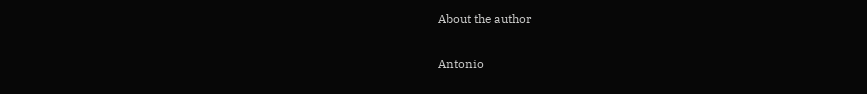About the author

Antonio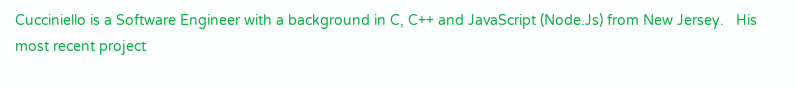Cucciniello is a Software Engineer with a background in C, C++ and JavaScript (Node.Js) from New Jersey.   His most recent project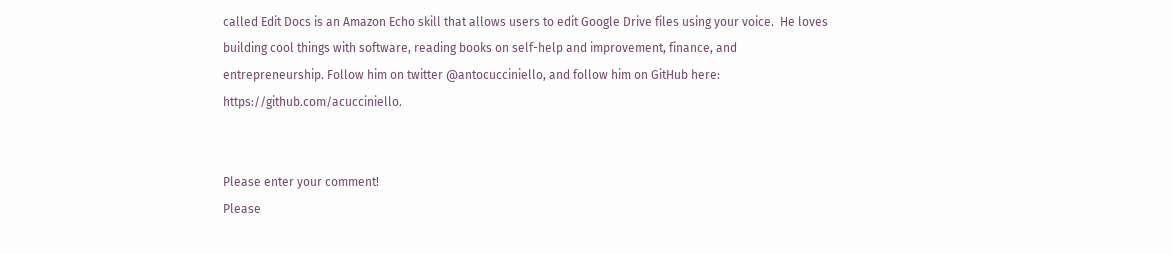called Edit Docs is an Amazon Echo skill that allows users to edit Google Drive files using your voice.  He loves building cool things with software, reading books on self-help and improvement, finance, and entrepreneurship. Follow him on twitter @antocucciniello, and follow him on GitHub here: https://github.com/acucciniello.


Please enter your comment!
Please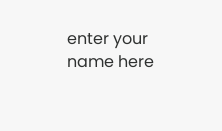enter your name here